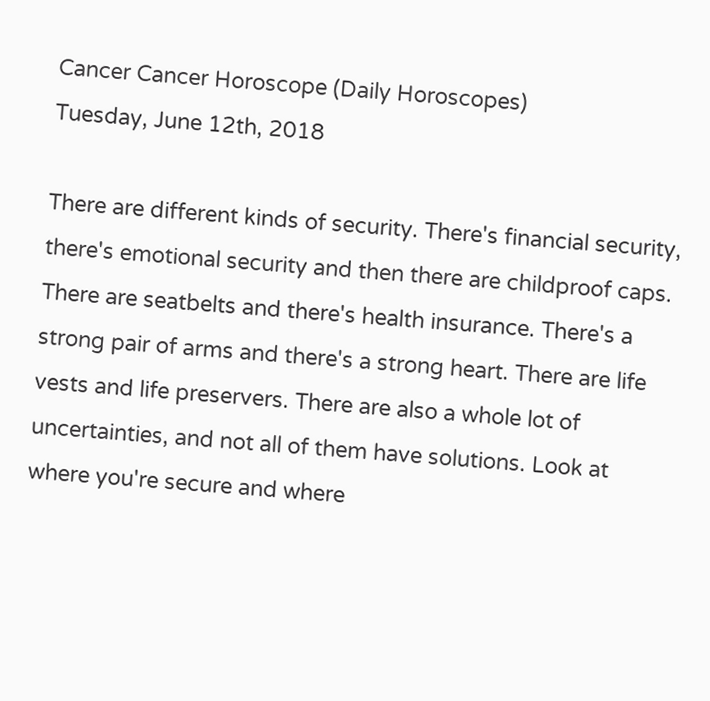Cancer Cancer Horoscope (Daily Horoscopes)
Tuesday, June 12th, 2018

There are different kinds of security. There's financial security, there's emotional security and then there are childproof caps. There are seatbelts and there's health insurance. There's a strong pair of arms and there's a strong heart. There are life vests and life preservers. There are also a whole lot of uncertainties, and not all of them have solutions. Look at where you're secure and where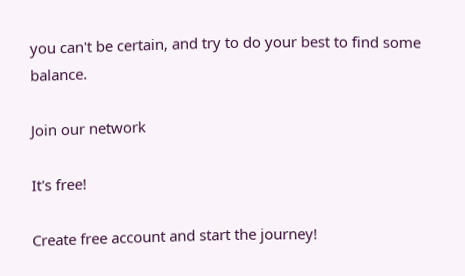you can't be certain, and try to do your best to find some balance.

Join our network

It's free!

Create free account and start the journey!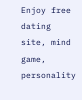Enjoy free dating site, mind game, personality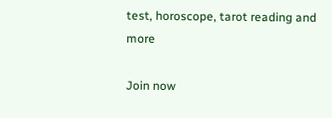test, horoscope, tarot reading and more

Join now